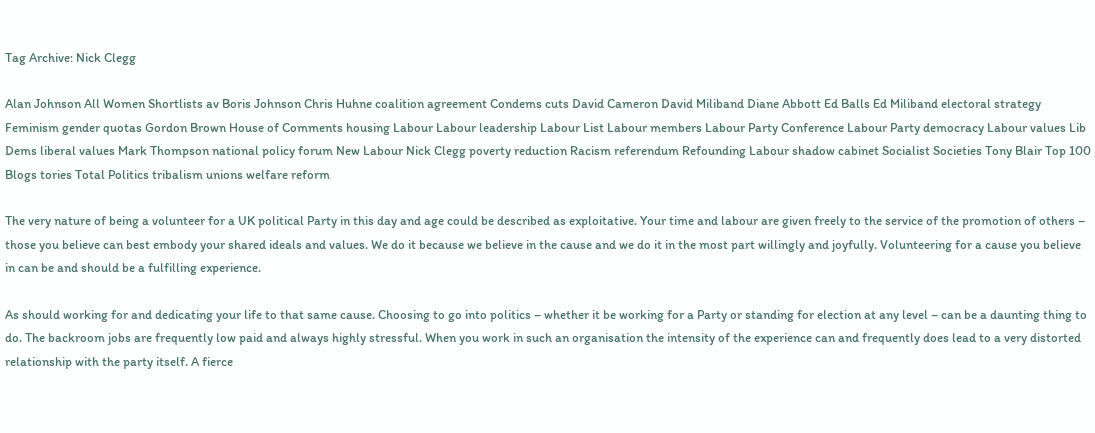Tag Archive: Nick Clegg

Alan Johnson All Women Shortlists av Boris Johnson Chris Huhne coalition agreement Condems cuts David Cameron David Miliband Diane Abbott Ed Balls Ed Miliband electoral strategy Feminism gender quotas Gordon Brown House of Comments housing Labour Labour leadership Labour List Labour members Labour Party Conference Labour Party democracy Labour values Lib Dems liberal values Mark Thompson national policy forum New Labour Nick Clegg poverty reduction Racism referendum Refounding Labour shadow cabinet Socialist Societies Tony Blair Top 100 Blogs tories Total Politics tribalism unions welfare reform

The very nature of being a volunteer for a UK political Party in this day and age could be described as exploitative. Your time and labour are given freely to the service of the promotion of others – those you believe can best embody your shared ideals and values. We do it because we believe in the cause and we do it in the most part willingly and joyfully. Volunteering for a cause you believe in can be and should be a fulfilling experience.

As should working for and dedicating your life to that same cause. Choosing to go into politics – whether it be working for a Party or standing for election at any level – can be a daunting thing to do. The backroom jobs are frequently low paid and always highly stressful. When you work in such an organisation the intensity of the experience can and frequently does lead to a very distorted relationship with the party itself. A fierce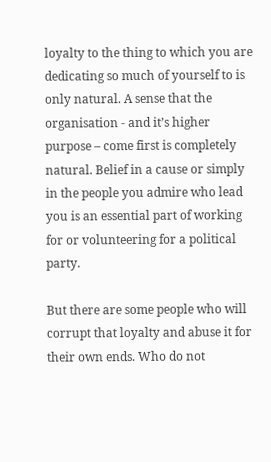loyalty to the thing to which you are dedicating so much of yourself to is only natural. A sense that the organisation - and it’s higher purpose – come first is completely natural. Belief in a cause or simply in the people you admire who lead you is an essential part of working for or volunteering for a political party.

But there are some people who will corrupt that loyalty and abuse it for their own ends. Who do not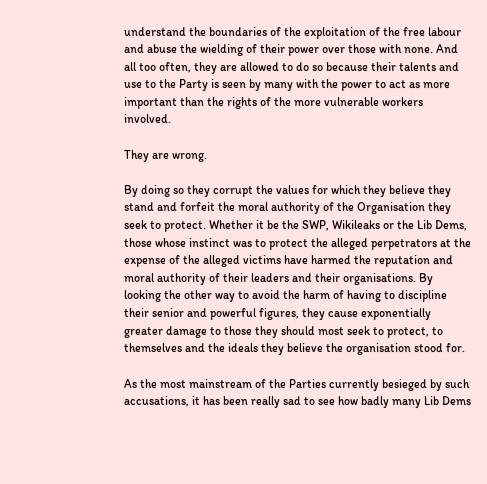understand the boundaries of the exploitation of the free labour and abuse the wielding of their power over those with none. And all too often, they are allowed to do so because their talents and use to the Party is seen by many with the power to act as more important than the rights of the more vulnerable workers involved.

They are wrong.

By doing so they corrupt the values for which they believe they stand and forfeit the moral authority of the Organisation they seek to protect. Whether it be the SWP, Wikileaks or the Lib Dems, those whose instinct was to protect the alleged perpetrators at the expense of the alleged victims have harmed the reputation and moral authority of their leaders and their organisations. By looking the other way to avoid the harm of having to discipline their senior and powerful figures, they cause exponentially greater damage to those they should most seek to protect, to themselves and the ideals they believe the organisation stood for.

As the most mainstream of the Parties currently besieged by such accusations, it has been really sad to see how badly many Lib Dems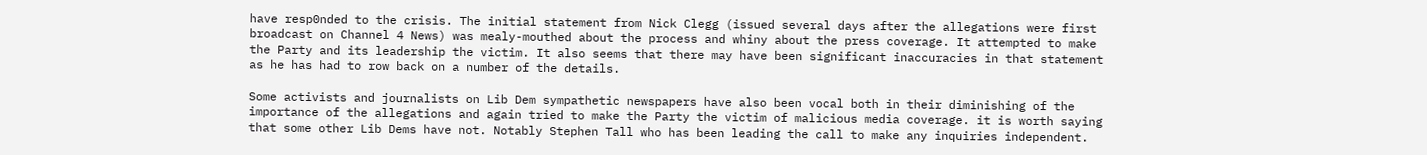have resp0nded to the crisis. The initial statement from Nick Clegg (issued several days after the allegations were first broadcast on Channel 4 News) was mealy-mouthed about the process and whiny about the press coverage. It attempted to make the Party and its leadership the victim. It also seems that there may have been significant inaccuracies in that statement as he has had to row back on a number of the details.

Some activists and journalists on Lib Dem sympathetic newspapers have also been vocal both in their diminishing of the importance of the allegations and again tried to make the Party the victim of malicious media coverage. it is worth saying that some other Lib Dems have not. Notably Stephen Tall who has been leading the call to make any inquiries independent.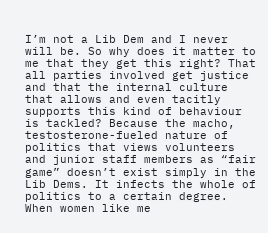I’m not a Lib Dem and I never will be. So why does it matter to me that they get this right? That all parties involved get justice and that the internal culture that allows and even tacitly supports this kind of behaviour is tackled? Because the macho, testosterone-fueled nature of politics that views volunteers and junior staff members as “fair game” doesn’t exist simply in the Lib Dems. It infects the whole of politics to a certain degree. When women like me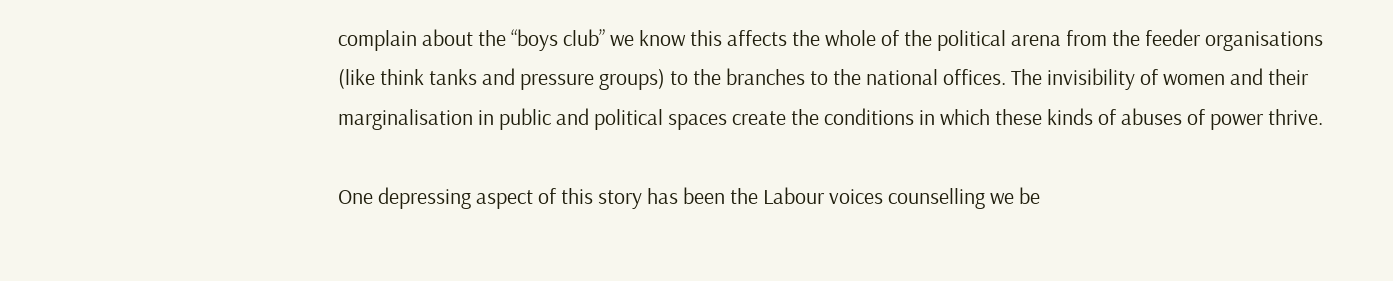complain about the “boys club” we know this affects the whole of the political arena from the feeder organisations (like think tanks and pressure groups) to the branches to the national offices. The invisibility of women and their marginalisation in public and political spaces create the conditions in which these kinds of abuses of power thrive.

One depressing aspect of this story has been the Labour voices counselling we be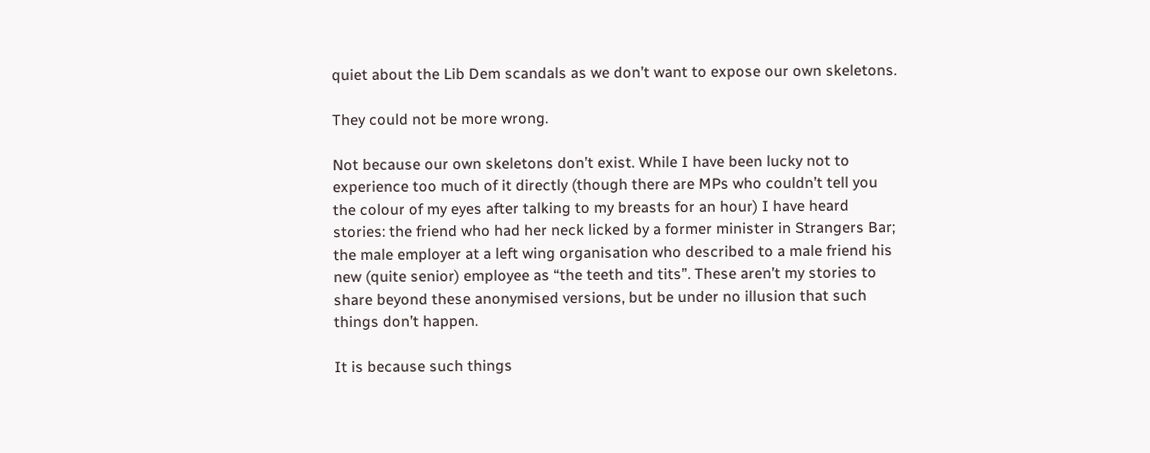quiet about the Lib Dem scandals as we don’t want to expose our own skeletons.

They could not be more wrong.

Not because our own skeletons don’t exist. While I have been lucky not to experience too much of it directly (though there are MPs who couldn’t tell you the colour of my eyes after talking to my breasts for an hour) I have heard stories: the friend who had her neck licked by a former minister in Strangers Bar; the male employer at a left wing organisation who described to a male friend his new (quite senior) employee as “the teeth and tits”. These aren’t my stories to share beyond these anonymised versions, but be under no illusion that such things don’t happen.

It is because such things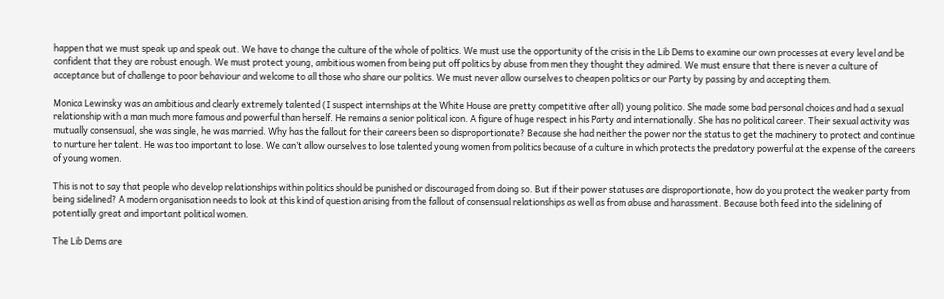happen that we must speak up and speak out. We have to change the culture of the whole of politics. We must use the opportunity of the crisis in the Lib Dems to examine our own processes at every level and be confident that they are robust enough. We must protect young, ambitious women from being put off politics by abuse from men they thought they admired. We must ensure that there is never a culture of acceptance but of challenge to poor behaviour and welcome to all those who share our politics. We must never allow ourselves to cheapen politics or our Party by passing by and accepting them.

Monica Lewinsky was an ambitious and clearly extremely talented (I suspect internships at the White House are pretty competitive after all) young politico. She made some bad personal choices and had a sexual relationship with a man much more famous and powerful than herself. He remains a senior political icon. A figure of huge respect in his Party and internationally. She has no political career. Their sexual activity was mutually consensual, she was single, he was married. Why has the fallout for their careers been so disproportionate? Because she had neither the power nor the status to get the machinery to protect and continue to nurture her talent. He was too important to lose. We can’t allow ourselves to lose talented young women from politics because of a culture in which protects the predatory powerful at the expense of the careers of young women.

This is not to say that people who develop relationships within politics should be punished or discouraged from doing so. But if their power statuses are disproportionate, how do you protect the weaker party from being sidelined? A modern organisation needs to look at this kind of question arising from the fallout of consensual relationships as well as from abuse and harassment. Because both feed into the sidelining of potentially great and important political women.

The Lib Dems are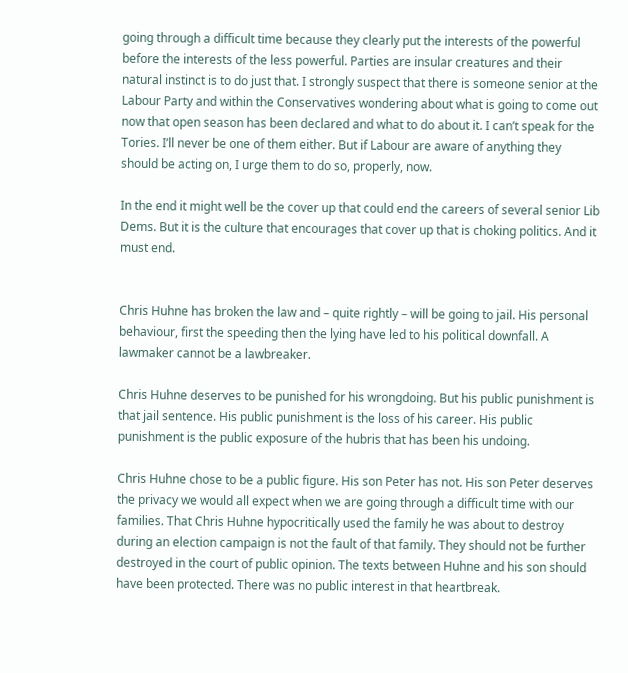going through a difficult time because they clearly put the interests of the powerful before the interests of the less powerful. Parties are insular creatures and their natural instinct is to do just that. I strongly suspect that there is someone senior at the Labour Party and within the Conservatives wondering about what is going to come out now that open season has been declared and what to do about it. I can’t speak for the Tories. I’ll never be one of them either. But if Labour are aware of anything they should be acting on, I urge them to do so, properly, now.

In the end it might well be the cover up that could end the careers of several senior Lib Dems. But it is the culture that encourages that cover up that is choking politics. And it must end.


Chris Huhne has broken the law and – quite rightly – will be going to jail. His personal behaviour, first the speeding then the lying have led to his political downfall. A lawmaker cannot be a lawbreaker.

Chris Huhne deserves to be punished for his wrongdoing. But his public punishment is that jail sentence. His public punishment is the loss of his career. His public punishment is the public exposure of the hubris that has been his undoing.

Chris Huhne chose to be a public figure. His son Peter has not. His son Peter deserves the privacy we would all expect when we are going through a difficult time with our families. That Chris Huhne hypocritically used the family he was about to destroy during an election campaign is not the fault of that family. They should not be further destroyed in the court of public opinion. The texts between Huhne and his son should have been protected. There was no public interest in that heartbreak.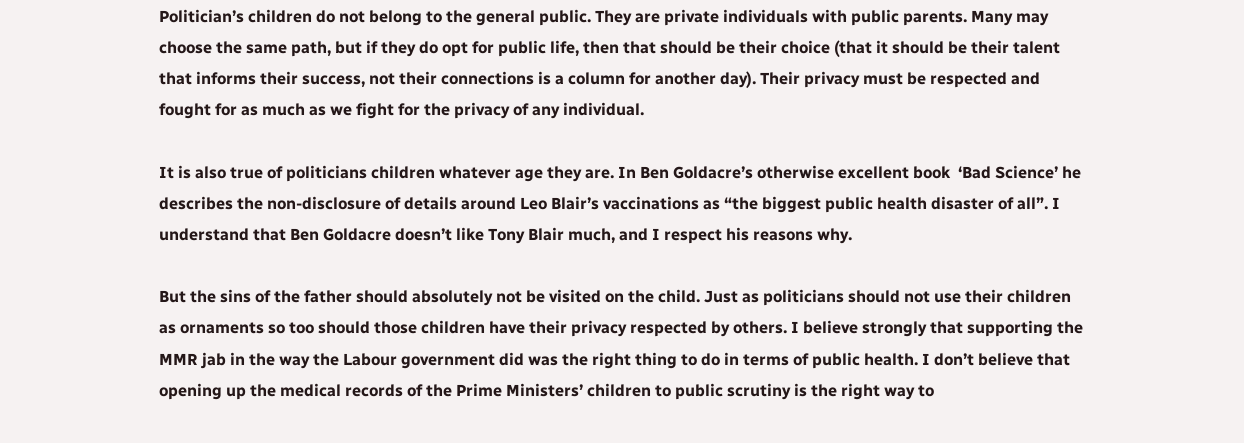Politician’s children do not belong to the general public. They are private individuals with public parents. Many may choose the same path, but if they do opt for public life, then that should be their choice (that it should be their talent that informs their success, not their connections is a column for another day). Their privacy must be respected and fought for as much as we fight for the privacy of any individual.

It is also true of politicians children whatever age they are. In Ben Goldacre’s otherwise excellent book  ‘Bad Science’ he describes the non-disclosure of details around Leo Blair’s vaccinations as “the biggest public health disaster of all”. I understand that Ben Goldacre doesn’t like Tony Blair much, and I respect his reasons why.

But the sins of the father should absolutely not be visited on the child. Just as politicians should not use their children as ornaments so too should those children have their privacy respected by others. I believe strongly that supporting the MMR jab in the way the Labour government did was the right thing to do in terms of public health. I don’t believe that opening up the medical records of the Prime Ministers’ children to public scrutiny is the right way to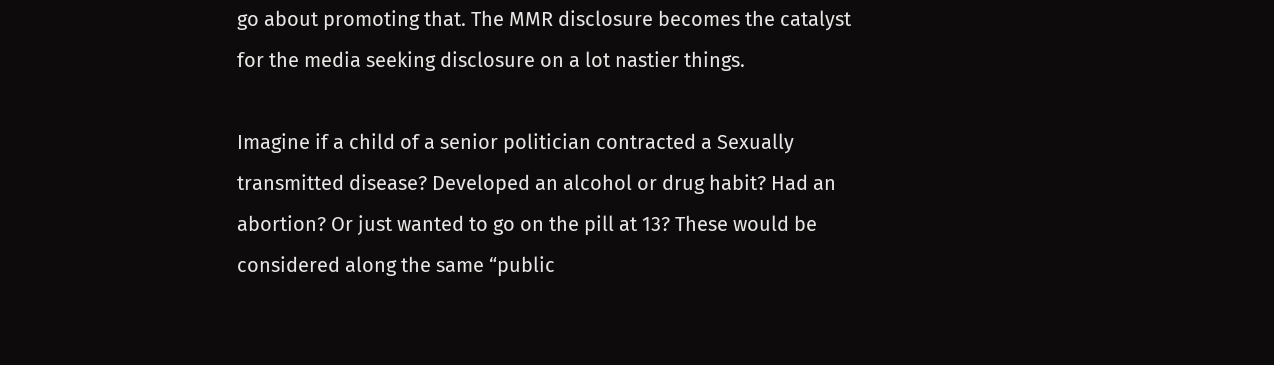go about promoting that. The MMR disclosure becomes the catalyst for the media seeking disclosure on a lot nastier things.

Imagine if a child of a senior politician contracted a Sexually transmitted disease? Developed an alcohol or drug habit? Had an abortion? Or just wanted to go on the pill at 13? These would be considered along the same “public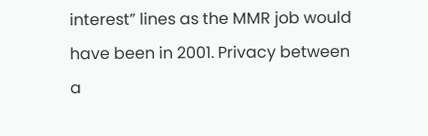interest” lines as the MMR job would have been in 2001. Privacy between a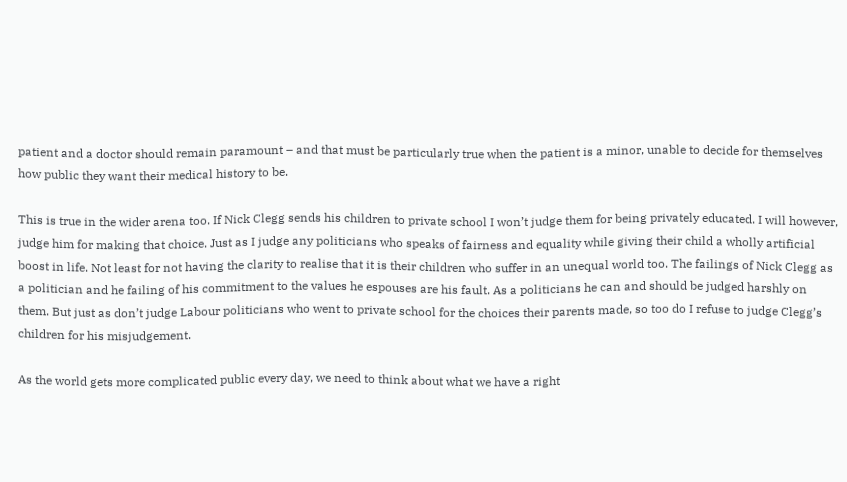patient and a doctor should remain paramount – and that must be particularly true when the patient is a minor, unable to decide for themselves how public they want their medical history to be.

This is true in the wider arena too. If Nick Clegg sends his children to private school I won’t judge them for being privately educated. I will however, judge him for making that choice. Just as I judge any politicians who speaks of fairness and equality while giving their child a wholly artificial boost in life. Not least for not having the clarity to realise that it is their children who suffer in an unequal world too. The failings of Nick Clegg as a politician and he failing of his commitment to the values he espouses are his fault. As a politicians he can and should be judged harshly on them. But just as don’t judge Labour politicians who went to private school for the choices their parents made, so too do I refuse to judge Clegg’s children for his misjudgement.

As the world gets more complicated public every day, we need to think about what we have a right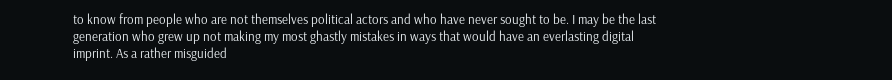to know from people who are not themselves political actors and who have never sought to be. I may be the last generation who grew up not making my most ghastly mistakes in ways that would have an everlasting digital imprint. As a rather misguided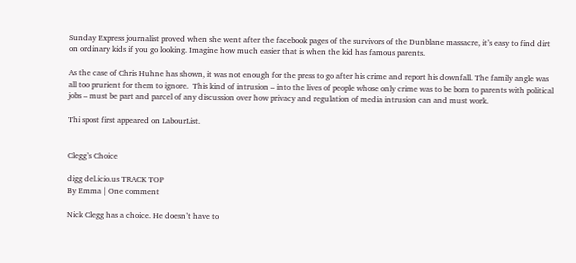Sunday Express journalist proved when she went after the facebook pages of the survivors of the Dunblane massacre, it’s easy to find dirt on ordinary kids if you go looking. Imagine how much easier that is when the kid has famous parents.

As the case of Chris Huhne has shown, it was not enough for the press to go after his crime and report his downfall. The family angle was all too prurient for them to ignore.  This kind of intrusion – into the lives of people whose only crime was to be born to parents with political jobs – must be part and parcel of any discussion over how privacy and regulation of media intrusion can and must work.

Thi spost first appeared on LabourList.


Clegg’s Choice

digg del.icio.us TRACK TOP
By Emma | One comment

Nick Clegg has a choice. He doesn’t have to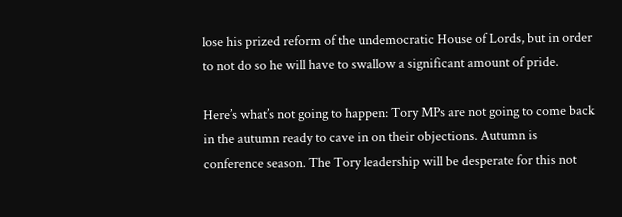lose his prized reform of the undemocratic House of Lords, but in order to not do so he will have to swallow a significant amount of pride.

Here’s what’s not going to happen: Tory MPs are not going to come back in the autumn ready to cave in on their objections. Autumn is conference season. The Tory leadership will be desperate for this not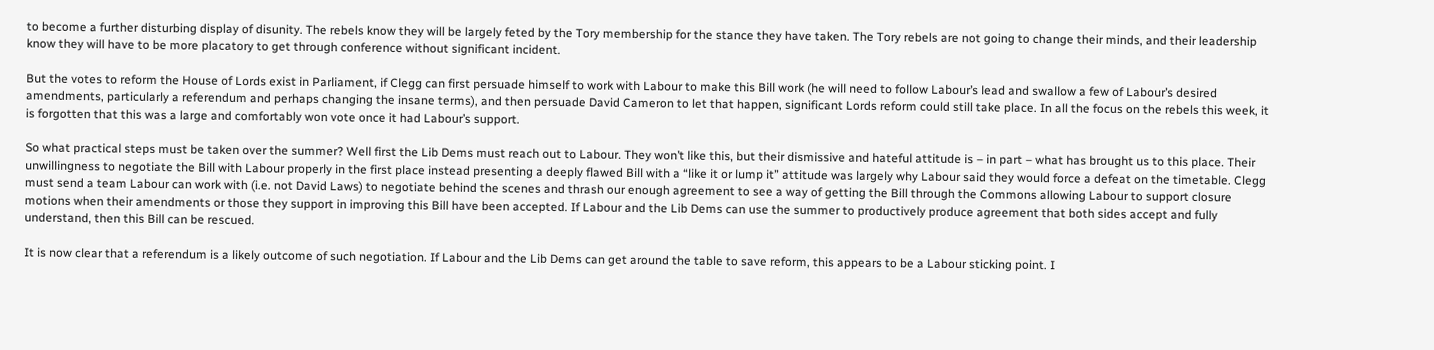to become a further disturbing display of disunity. The rebels know they will be largely feted by the Tory membership for the stance they have taken. The Tory rebels are not going to change their minds, and their leadership know they will have to be more placatory to get through conference without significant incident.

But the votes to reform the House of Lords exist in Parliament, if Clegg can first persuade himself to work with Labour to make this Bill work (he will need to follow Labour’s lead and swallow a few of Labour’s desired amendments, particularly a referendum and perhaps changing the insane terms), and then persuade David Cameron to let that happen, significant Lords reform could still take place. In all the focus on the rebels this week, it is forgotten that this was a large and comfortably won vote once it had Labour’s support.

So what practical steps must be taken over the summer? Well first the Lib Dems must reach out to Labour. They won’t like this, but their dismissive and hateful attitude is – in part – what has brought us to this place. Their unwillingness to negotiate the Bill with Labour properly in the first place instead presenting a deeply flawed Bill with a “like it or lump it” attitude was largely why Labour said they would force a defeat on the timetable. Clegg must send a team Labour can work with (i.e. not David Laws) to negotiate behind the scenes and thrash our enough agreement to see a way of getting the Bill through the Commons allowing Labour to support closure motions when their amendments or those they support in improving this Bill have been accepted. If Labour and the Lib Dems can use the summer to productively produce agreement that both sides accept and fully understand, then this Bill can be rescued.

It is now clear that a referendum is a likely outcome of such negotiation. If Labour and the Lib Dems can get around the table to save reform, this appears to be a Labour sticking point. I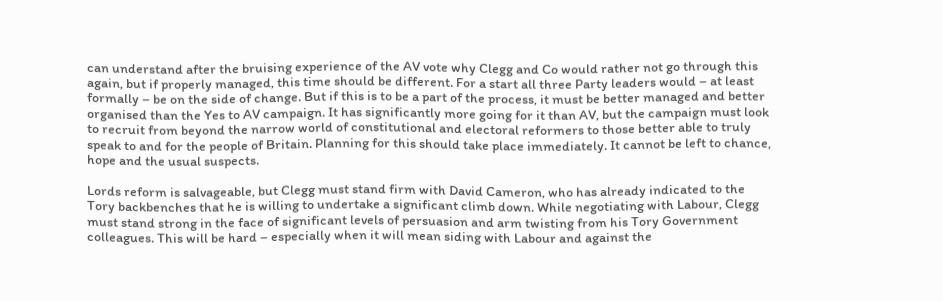can understand after the bruising experience of the AV vote why Clegg and Co would rather not go through this again, but if properly managed, this time should be different. For a start all three Party leaders would – at least formally – be on the side of change. But if this is to be a part of the process, it must be better managed and better organised than the Yes to AV campaign. It has significantly more going for it than AV, but the campaign must look to recruit from beyond the narrow world of constitutional and electoral reformers to those better able to truly speak to and for the people of Britain. Planning for this should take place immediately. It cannot be left to chance, hope and the usual suspects.

Lords reform is salvageable, but Clegg must stand firm with David Cameron, who has already indicated to the Tory backbenches that he is willing to undertake a significant climb down. While negotiating with Labour, Clegg must stand strong in the face of significant levels of persuasion and arm twisting from his Tory Government colleagues. This will be hard – especially when it will mean siding with Labour and against the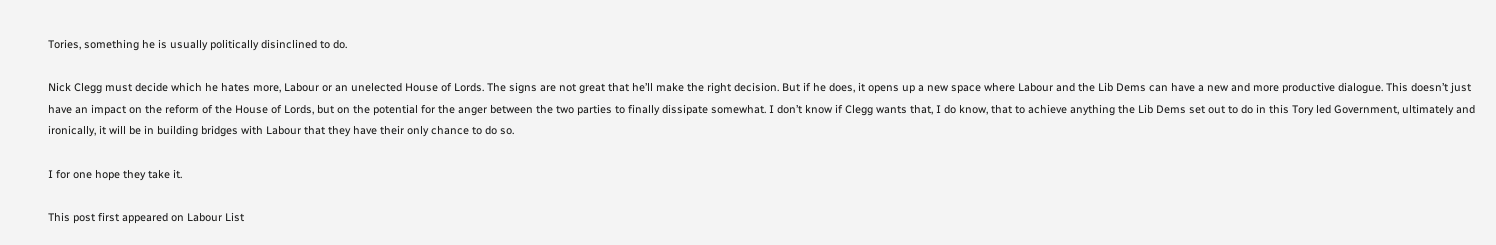Tories, something he is usually politically disinclined to do.

Nick Clegg must decide which he hates more, Labour or an unelected House of Lords. The signs are not great that he’ll make the right decision. But if he does, it opens up a new space where Labour and the Lib Dems can have a new and more productive dialogue. This doesn’t just have an impact on the reform of the House of Lords, but on the potential for the anger between the two parties to finally dissipate somewhat. I don’t know if Clegg wants that, I do know, that to achieve anything the Lib Dems set out to do in this Tory led Government, ultimately and ironically, it will be in building bridges with Labour that they have their only chance to do so.

I for one hope they take it.

This post first appeared on Labour List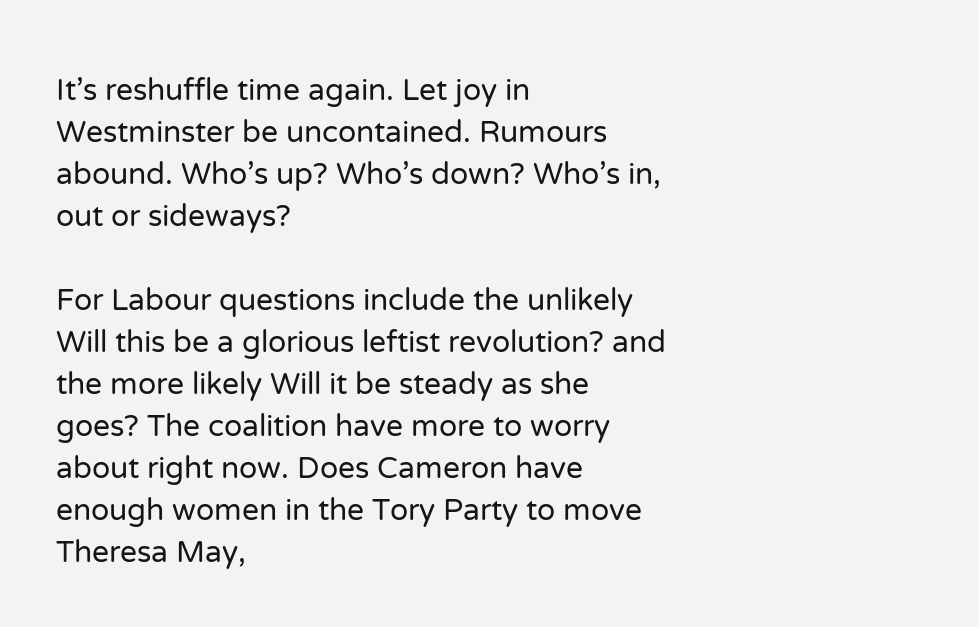It’s reshuffle time again. Let joy in Westminster be uncontained. Rumours abound. Who’s up? Who’s down? Who’s in, out or sideways?

For Labour questions include the unlikely Will this be a glorious leftist revolution? and the more likely Will it be steady as she goes? The coalition have more to worry about right now. Does Cameron have enough women in the Tory Party to move Theresa May,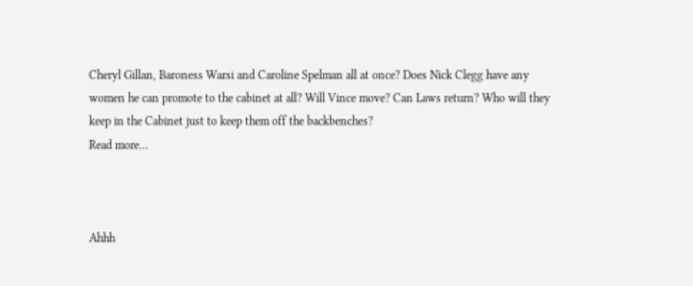Cheryl Gillan, Baroness Warsi and Caroline Spelman all at once? Does Nick Clegg have any women he can promote to the cabinet at all? Will Vince move? Can Laws return? Who will they keep in the Cabinet just to keep them off the backbenches?
Read more…



Ahhh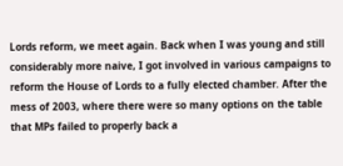Lords reform, we meet again. Back when I was young and still considerably more naive, I got involved in various campaigns to reform the House of Lords to a fully elected chamber. After the mess of 2003, where there were so many options on the table that MPs failed to properly back a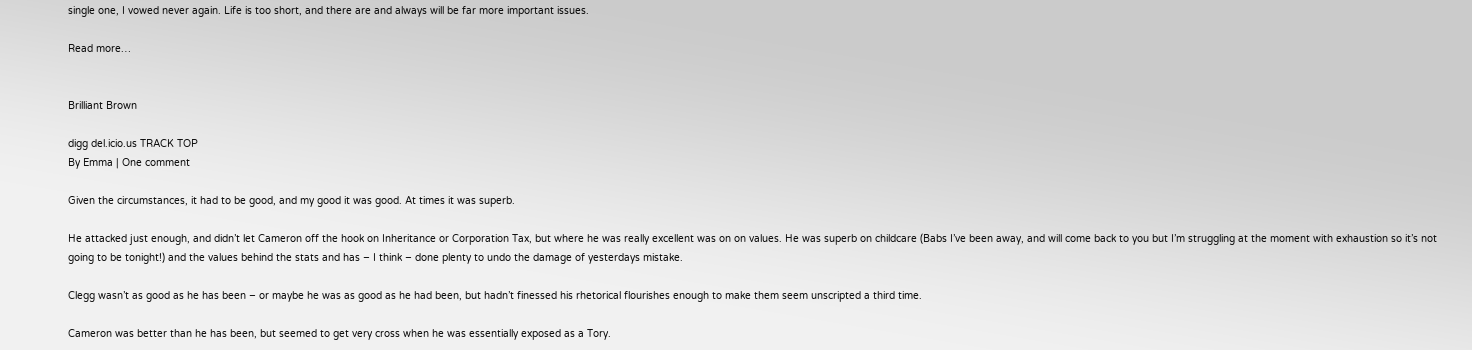single one, I vowed never again. Life is too short, and there are and always will be far more important issues.

Read more…


Brilliant Brown

digg del.icio.us TRACK TOP
By Emma | One comment

Given the circumstances, it had to be good, and my good it was good. At times it was superb.

He attacked just enough, and didn’t let Cameron off the hook on Inheritance or Corporation Tax, but where he was really excellent was on on values. He was superb on childcare (Babs I’ve been away, and will come back to you but I’m struggling at the moment with exhaustion so it’s not going to be tonight!) and the values behind the stats and has – I think – done plenty to undo the damage of yesterdays mistake.

Clegg wasn’t as good as he has been – or maybe he was as good as he had been, but hadn’t finessed his rhetorical flourishes enough to make them seem unscripted a third time.

Cameron was better than he has been, but seemed to get very cross when he was essentially exposed as a Tory.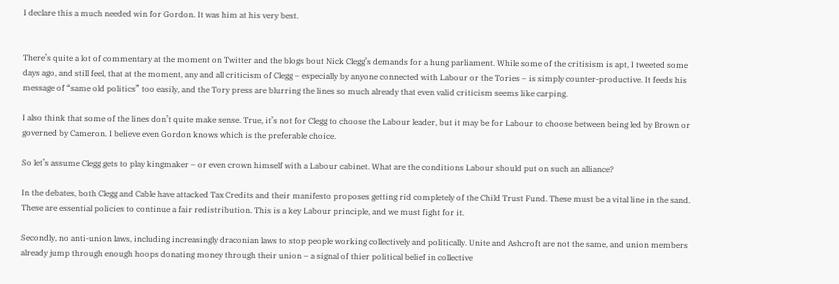I declare this a much needed win for Gordon. It was him at his very best.


There’s quite a lot of commentary at the moment on Twitter and the blogs bout Nick Clegg’s demands for a hung parliament. While some of the critisism is apt, I tweeted some days ago, and still feel, that at the moment, any and all criticism of Clegg – especially by anyone connected with Labour or the Tories – is simply counter-productive. It feeds his message of “same old politics” too easily, and the Tory press are blurring the lines so much already that even valid criticism seems like carping.

I also think that some of the lines don’t quite make sense. True, it’s not for Clegg to choose the Labour leader, but it may be for Labour to choose between being led by Brown or governed by Cameron. I believe even Gordon knows which is the preferable choice.

So let’s assume Clegg gets to play kingmaker – or even crown himself with a Labour cabinet. What are the conditions Labour should put on such an alliance?

In the debates, both Clegg and Cable have attacked Tax Credits and their manifesto proposes getting rid completely of the Child Trust Fund. These must be a vital line in the sand. These are essential policies to continue a fair redistribution. This is a key Labour principle, and we must fight for it.

Secondly, no anti-union laws, including increasingly draconian laws to stop people working collectively and politically. Unite and Ashcroft are not the same, and union members already jump through enough hoops donating money through their union – a signal of thier political belief in collective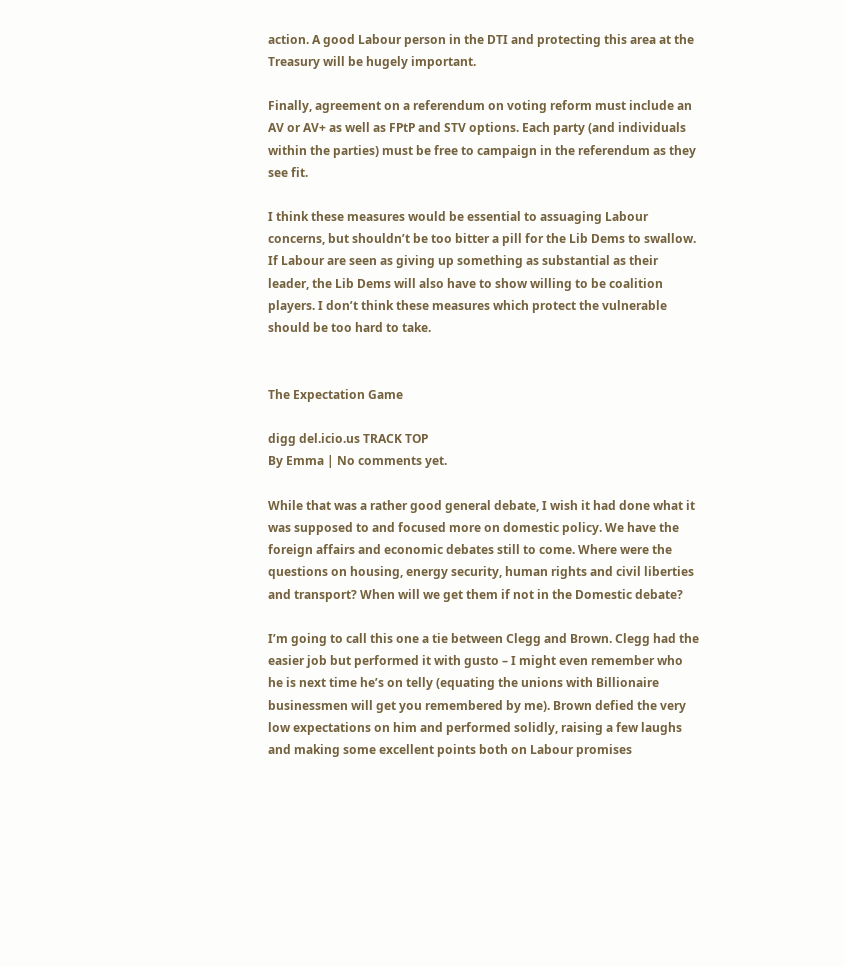action. A good Labour person in the DTI and protecting this area at the Treasury will be hugely important.

Finally, agreement on a referendum on voting reform must include an AV or AV+ as well as FPtP and STV options. Each party (and individuals within the parties) must be free to campaign in the referendum as they see fit.

I think these measures would be essential to assuaging Labour concerns, but shouldn’t be too bitter a pill for the Lib Dems to swallow. If Labour are seen as giving up something as substantial as their leader, the Lib Dems will also have to show willing to be coalition players. I don’t think these measures which protect the vulnerable should be too hard to take.


The Expectation Game

digg del.icio.us TRACK TOP
By Emma | No comments yet.

While that was a rather good general debate, I wish it had done what it was supposed to and focused more on domestic policy. We have the foreign affairs and economic debates still to come. Where were the questions on housing, energy security, human rights and civil liberties and transport? When will we get them if not in the Domestic debate?

I’m going to call this one a tie between Clegg and Brown. Clegg had the easier job but performed it with gusto – I might even remember who he is next time he’s on telly (equating the unions with Billionaire businessmen will get you remembered by me). Brown defied the very low expectations on him and performed solidly, raising a few laughs and making some excellent points both on Labour promises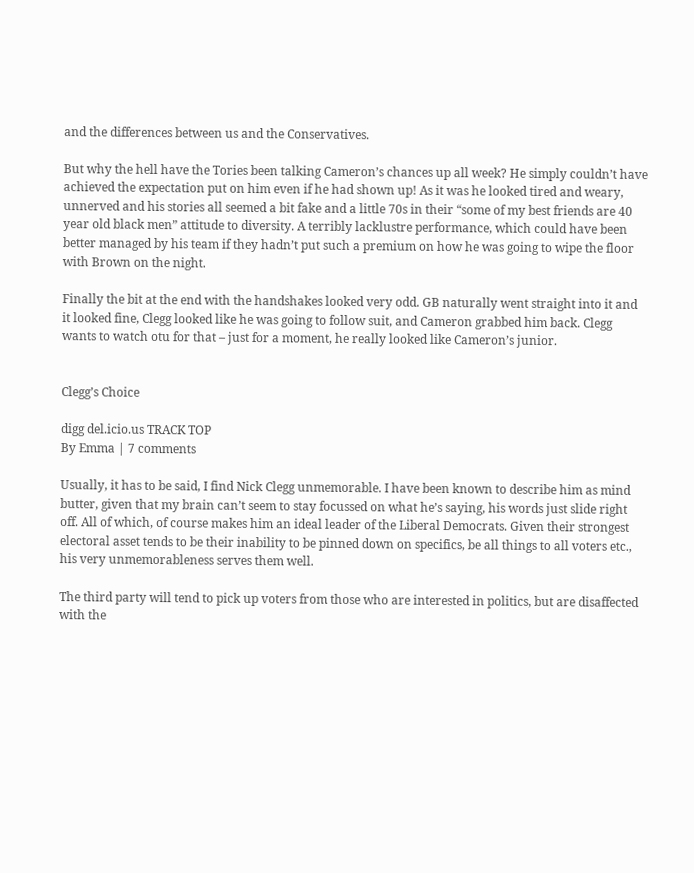and the differences between us and the Conservatives.

But why the hell have the Tories been talking Cameron’s chances up all week? He simply couldn’t have achieved the expectation put on him even if he had shown up! As it was he looked tired and weary, unnerved and his stories all seemed a bit fake and a little 70s in their “some of my best friends are 40 year old black men” attitude to diversity. A terribly lacklustre performance, which could have been better managed by his team if they hadn’t put such a premium on how he was going to wipe the floor with Brown on the night.

Finally the bit at the end with the handshakes looked very odd. GB naturally went straight into it and it looked fine, Clegg looked like he was going to follow suit, and Cameron grabbed him back. Clegg wants to watch otu for that – just for a moment, he really looked like Cameron’s junior.


Clegg’s Choice

digg del.icio.us TRACK TOP
By Emma | 7 comments

Usually, it has to be said, I find Nick Clegg unmemorable. I have been known to describe him as mind butter, given that my brain can’t seem to stay focussed on what he’s saying, his words just slide right off. All of which, of course makes him an ideal leader of the Liberal Democrats. Given their strongest electoral asset tends to be their inability to be pinned down on specifics, be all things to all voters etc., his very unmemorableness serves them well.

The third party will tend to pick up voters from those who are interested in politics, but are disaffected with the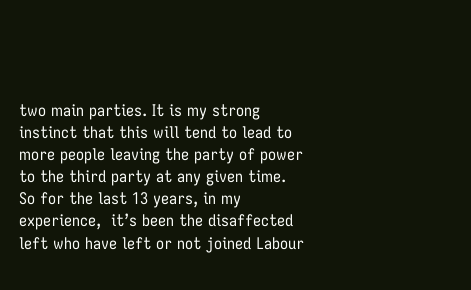two main parties. It is my strong instinct that this will tend to lead to more people leaving the party of power to the third party at any given time. So for the last 13 years, in my experience,  it’s been the disaffected left who have left or not joined Labour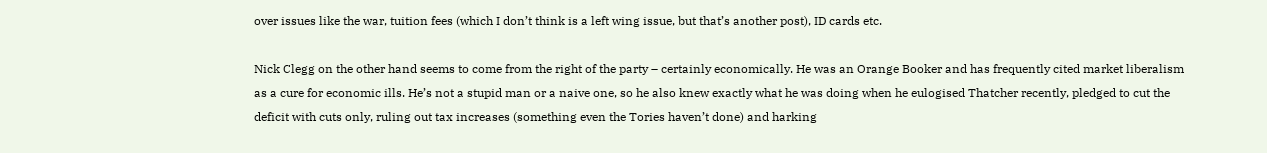over issues like the war, tuition fees (which I don’t think is a left wing issue, but that’s another post), ID cards etc.

Nick Clegg on the other hand seems to come from the right of the party – certainly economically. He was an Orange Booker and has frequently cited market liberalism as a cure for economic ills. He’s not a stupid man or a naive one, so he also knew exactly what he was doing when he eulogised Thatcher recently, pledged to cut the deficit with cuts only, ruling out tax increases (something even the Tories haven’t done) and harking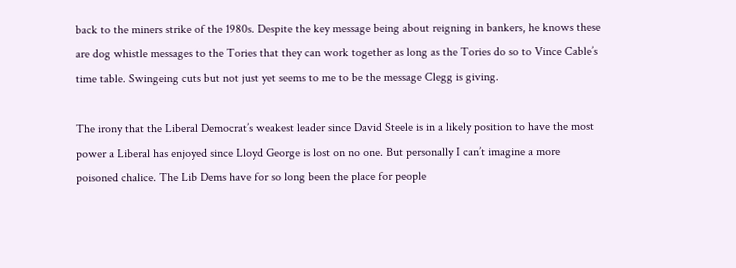back to the miners strike of the 1980s. Despite the key message being about reigning in bankers, he knows these are dog whistle messages to the Tories that they can work together as long as the Tories do so to Vince Cable’s time table. Swingeing cuts but not just yet seems to me to be the message Clegg is giving.

The irony that the Liberal Democrat’s weakest leader since David Steele is in a likely position to have the most power a Liberal has enjoyed since Lloyd George is lost on no one. But personally I can’t imagine a more poisoned chalice. The Lib Dems have for so long been the place for people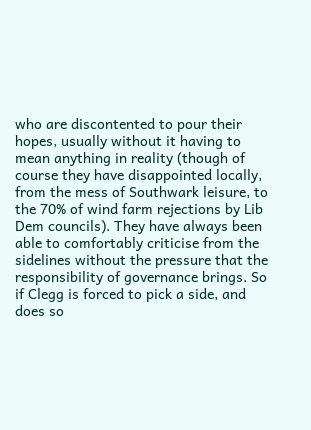who are discontented to pour their hopes, usually without it having to mean anything in reality (though of course they have disappointed locally, from the mess of Southwark leisure, to the 70% of wind farm rejections by Lib Dem councils). They have always been able to comfortably criticise from the sidelines without the pressure that the responsibility of governance brings. So if Clegg is forced to pick a side, and does so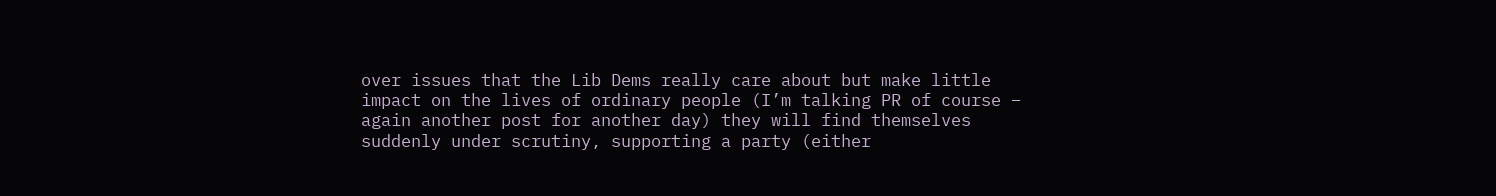over issues that the Lib Dems really care about but make little impact on the lives of ordinary people (I’m talking PR of course – again another post for another day) they will find themselves suddenly under scrutiny, supporting a party (either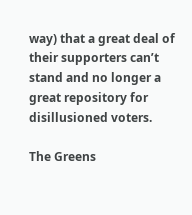way) that a great deal of their supporters can’t stand and no longer a great repository for disillusioned voters.

The Greens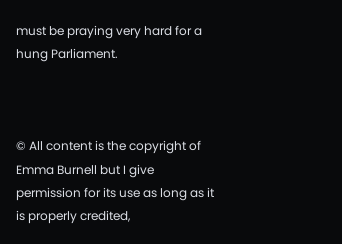must be praying very hard for a hung Parliament.



© All content is the copyright of Emma Burnell but I give permission for its use as long as it is properly credited,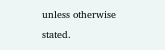unless otherwise stated.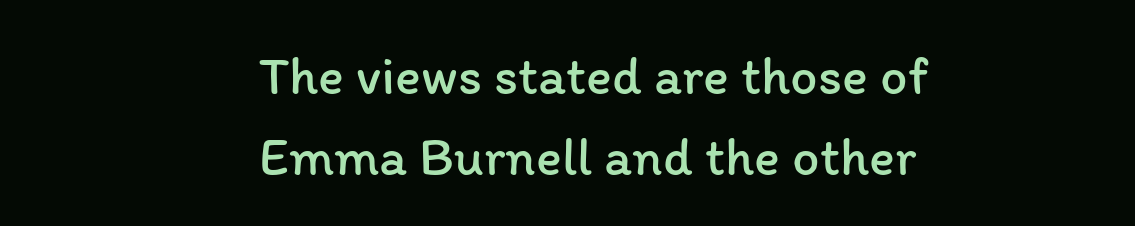The views stated are those of Emma Burnell and the other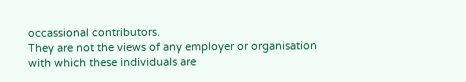occassional contributors.
They are not the views of any employer or organisation with which these individuals are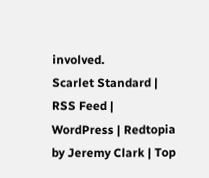involved.
Scarlet Standard | RSS Feed | WordPress | Redtopia by Jeremy Clark | Top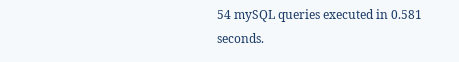54 mySQL queries executed in 0.581 seconds.